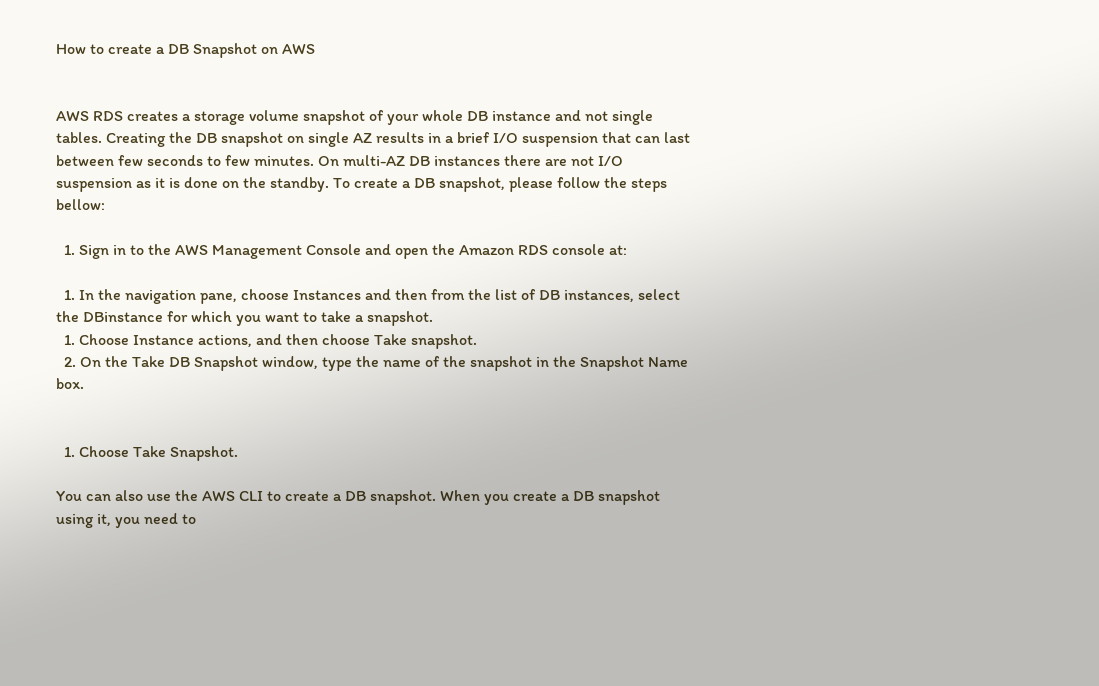How to create a DB Snapshot on AWS


AWS RDS creates a storage volume snapshot of your whole DB instance and not single tables. Creating the DB snapshot on single AZ results in a brief I/O suspension that can last between few seconds to few minutes. On multi-AZ DB instances there are not I/O suspension as it is done on the standby. To create a DB snapshot, please follow the steps bellow:

  1. Sign in to the AWS Management Console and open the Amazon RDS console at:

  1. In the navigation pane, choose Instances and then from the list of DB instances, select the DBinstance for which you want to take a snapshot.
  1. Choose Instance actions, and then choose Take snapshot.
  2. On the Take DB Snapshot window, type the name of the snapshot in the Snapshot Name box.


  1. Choose Take Snapshot.

You can also use the AWS CLI to create a DB snapshot. When you create a DB snapshot using it, you need to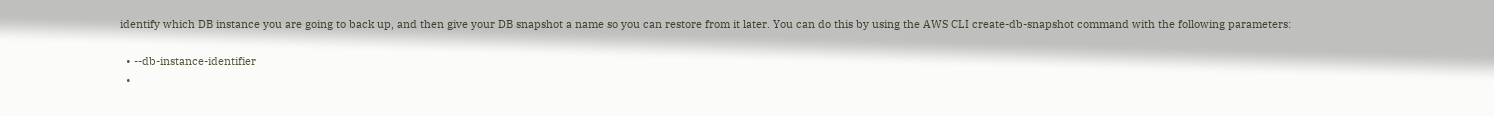identify which DB instance you are going to back up, and then give your DB snapshot a name so you can restore from it later. You can do this by using the AWS CLI create-db-snapshot command with the following parameters:

  • --db-instance-identifier
  •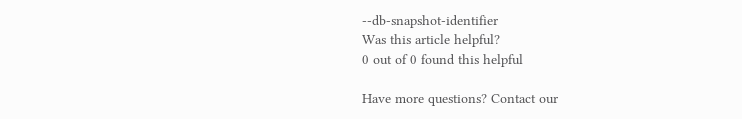--db-snapshot-identifier
Was this article helpful?
0 out of 0 found this helpful

Have more questions? Contact our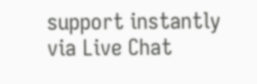support instantly via Live Chat